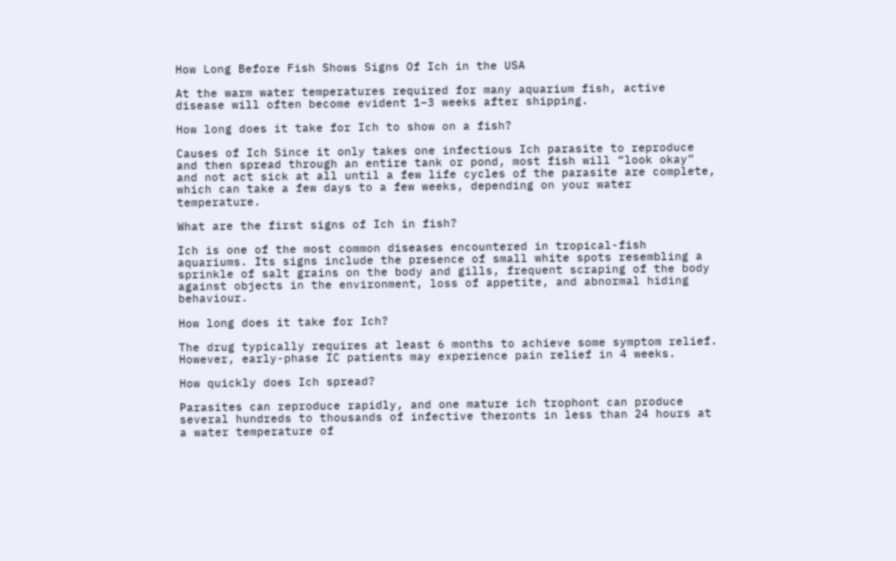How Long Before Fish Shows Signs Of Ich in the USA

At the warm water temperatures required for many aquarium fish, active disease will often become evident 1–3 weeks after shipping.

How long does it take for Ich to show on a fish?

Causes of Ich Since it only takes one infectious Ich parasite to reproduce and then spread through an entire tank or pond, most fish will “look okay” and not act sick at all until a few life cycles of the parasite are complete, which can take a few days to a few weeks, depending on your water temperature.

What are the first signs of Ich in fish?

Ich is one of the most common diseases encountered in tropical-fish aquariums. Its signs include the presence of small white spots resembling a sprinkle of salt grains on the body and gills, frequent scraping of the body against objects in the environment, loss of appetite, and abnormal hiding behaviour.

How long does it take for Ich?

The drug typically requires at least 6 months to achieve some symptom relief. However, early-phase IC patients may experience pain relief in 4 weeks.

How quickly does Ich spread?

Parasites can reproduce rapidly, and one mature ich trophont can produce several hundreds to thousands of infective theronts in less than 24 hours at a water temperature of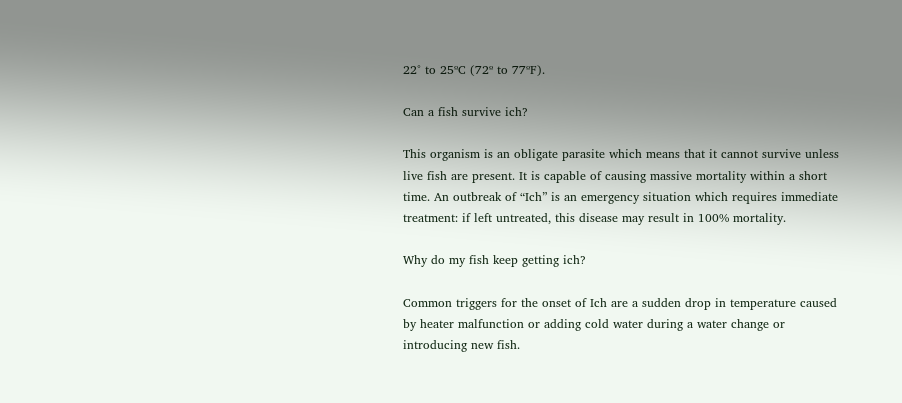22° to 25ºC (72º to 77ºF).

Can a fish survive ich?

This organism is an obligate parasite which means that it cannot survive unless live fish are present. It is capable of causing massive mortality within a short time. An outbreak of “Ich” is an emergency situation which requires immediate treatment: if left untreated, this disease may result in 100% mortality.

Why do my fish keep getting ich?

Common triggers for the onset of Ich are a sudden drop in temperature caused by heater malfunction or adding cold water during a water change or introducing new fish.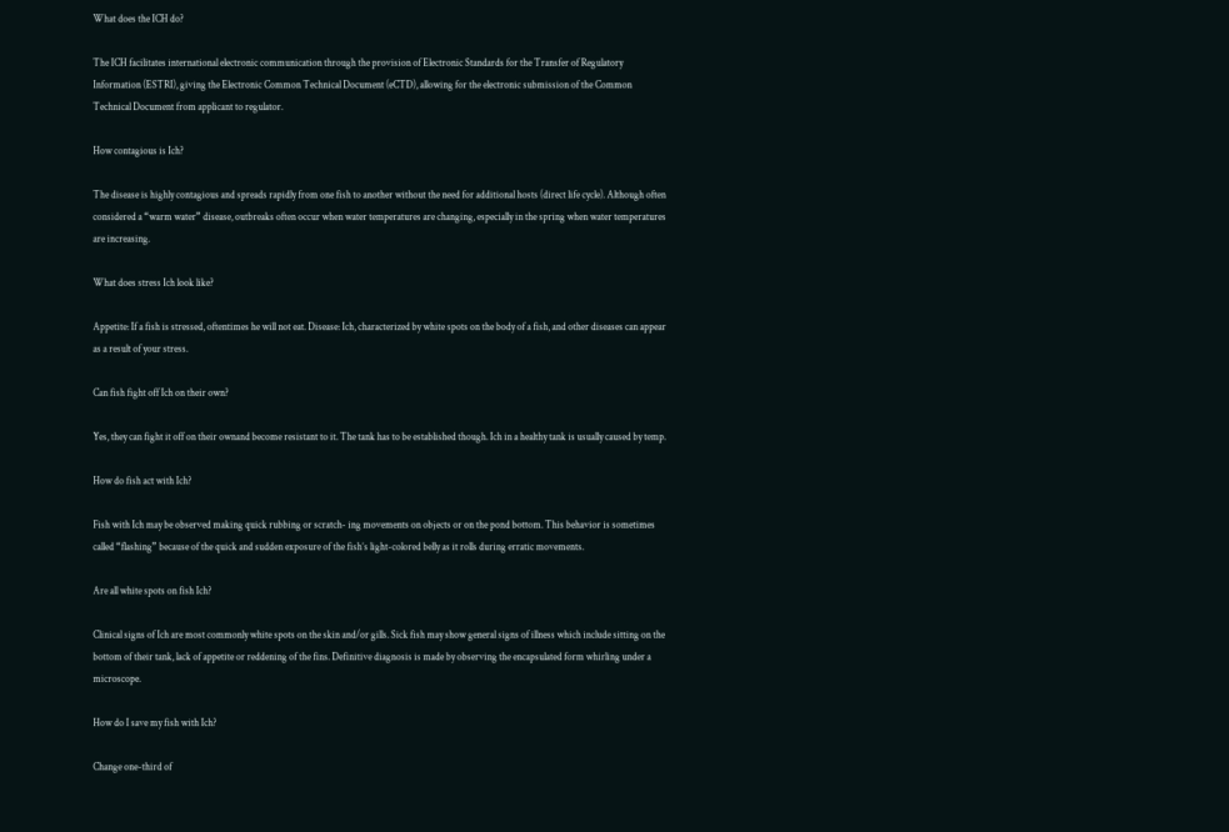What does the ICH do?

The ICH facilitates international electronic communication through the provision of Electronic Standards for the Transfer of Regulatory Information (ESTRI), giving the Electronic Common Technical Document (eCTD), allowing for the electronic submission of the Common Technical Document from applicant to regulator.

How contagious is Ich?

The disease is highly contagious and spreads rapidly from one fish to another without the need for additional hosts (direct life cycle). Although often considered a “warm water” disease, outbreaks often occur when water temperatures are changing, especially in the spring when water temperatures are increasing.

What does stress Ich look like?

Appetite: If a fish is stressed, oftentimes he will not eat. Disease: Ich, characterized by white spots on the body of a fish, and other diseases can appear as a result of your stress.

Can fish fight off Ich on their own?

Yes, they can fight it off on their ownand become resistant to it. The tank has to be established though. Ich in a healthy tank is usually caused by temp.

How do fish act with Ich?

Fish with Ich may be observed making quick rubbing or scratch- ing movements on objects or on the pond bottom. This behavior is sometimes called “flashing” because of the quick and sudden exposure of the fish’s light-colored belly as it rolls during erratic movements.

Are all white spots on fish Ich?

Clinical signs of Ich are most commonly white spots on the skin and/or gills. Sick fish may show general signs of illness which include sitting on the bottom of their tank, lack of appetite or reddening of the fins. Definitive diagnosis is made by observing the encapsulated form whirling under a microscope.

How do I save my fish with Ich?

Change one-third of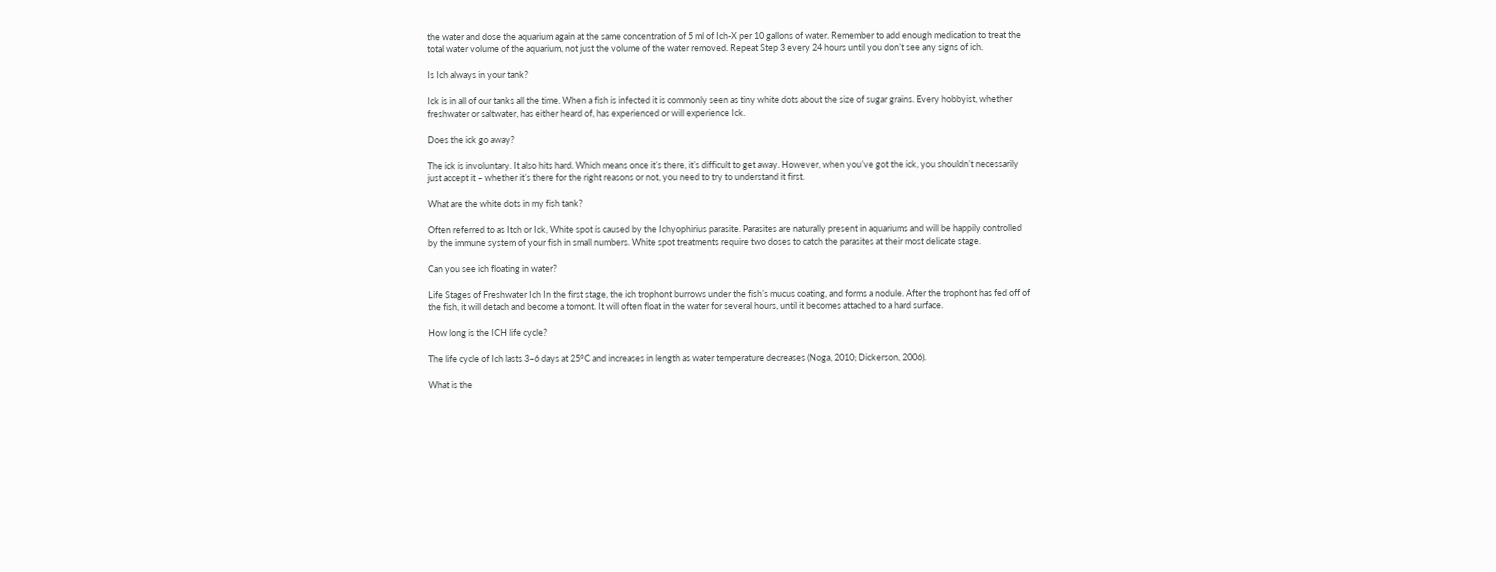the water and dose the aquarium again at the same concentration of 5 ml of Ich-X per 10 gallons of water. Remember to add enough medication to treat the total water volume of the aquarium, not just the volume of the water removed. Repeat Step 3 every 24 hours until you don’t see any signs of ich.

Is Ich always in your tank?

Ick is in all of our tanks all the time. When a fish is infected it is commonly seen as tiny white dots about the size of sugar grains. Every hobbyist, whether freshwater or saltwater, has either heard of, has experienced or will experience Ick.

Does the ick go away?

The ick is involuntary. It also hits hard. Which means once it’s there, it’s difficult to get away. However, when you’ve got the ick, you shouldn’t necessarily just accept it – whether it’s there for the right reasons or not, you need to try to understand it first.

What are the white dots in my fish tank?

Often referred to as Itch or Ick, White spot is caused by the Ichyophirius parasite. Parasites are naturally present in aquariums and will be happily controlled by the immune system of your fish in small numbers. White spot treatments require two doses to catch the parasites at their most delicate stage.

Can you see ich floating in water?

Life Stages of Freshwater Ich In the first stage, the ich trophont burrows under the fish’s mucus coating, and forms a nodule. After the trophont has fed off of the fish, it will detach and become a tomont. It will often float in the water for several hours, until it becomes attached to a hard surface.

How long is the ICH life cycle?

The life cycle of Ich lasts 3–6 days at 25°C and increases in length as water temperature decreases (Noga, 2010; Dickerson, 2006).

What is the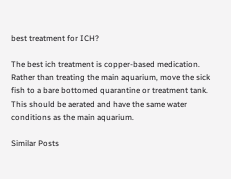best treatment for ICH?

The best ich treatment is copper-based medication. Rather than treating the main aquarium, move the sick fish to a bare bottomed quarantine or treatment tank. This should be aerated and have the same water conditions as the main aquarium.

Similar Posts